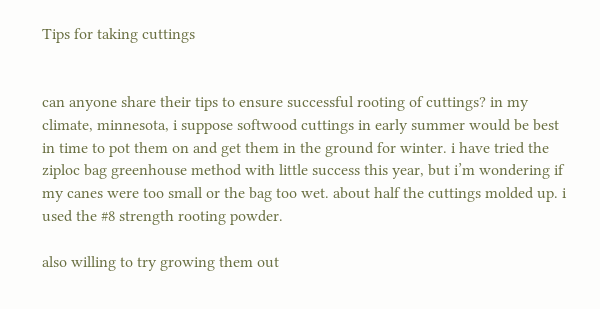Tips for taking cuttings


can anyone share their tips to ensure successful rooting of cuttings? in my climate, minnesota, i suppose softwood cuttings in early summer would be best in time to pot them on and get them in the ground for winter. i have tried the ziploc bag greenhouse method with little success this year, but i’m wondering if my canes were too small or the bag too wet. about half the cuttings molded up. i used the #8 strength rooting powder.

also willing to try growing them out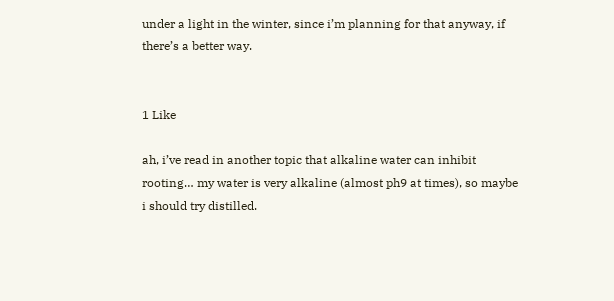under a light in the winter, since i’m planning for that anyway, if there’s a better way.


1 Like

ah, i’ve read in another topic that alkaline water can inhibit rooting… my water is very alkaline (almost ph9 at times), so maybe i should try distilled.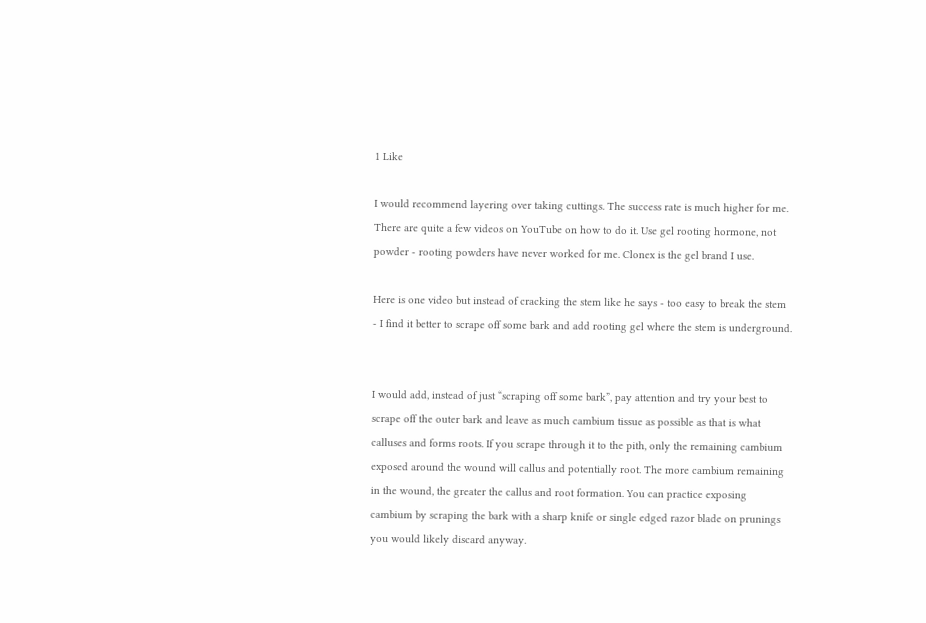1 Like

I would recommend layering over taking cuttings. The success rate is much higher for me. There are quite a few videos on YouTube on how to do it. Use gel rooting hormone, not powder - rooting powders have never worked for me. Clonex is the gel brand I use.

Here is one video but instead of cracking the stem like he says - too easy to break the stem - I find it better to scrape off some bark and add rooting gel where the stem is underground.


I would add, instead of just “scraping off some bark”, pay attention and try your best to scrape off the outer bark and leave as much cambium tissue as possible as that is what calluses and forms roots. If you scrape through it to the pith, only the remaining cambium exposed around the wound will callus and potentially root. The more cambium remaining in the wound, the greater the callus and root formation. You can practice exposing cambium by scraping the bark with a sharp knife or single edged razor blade on prunings you would likely discard anyway.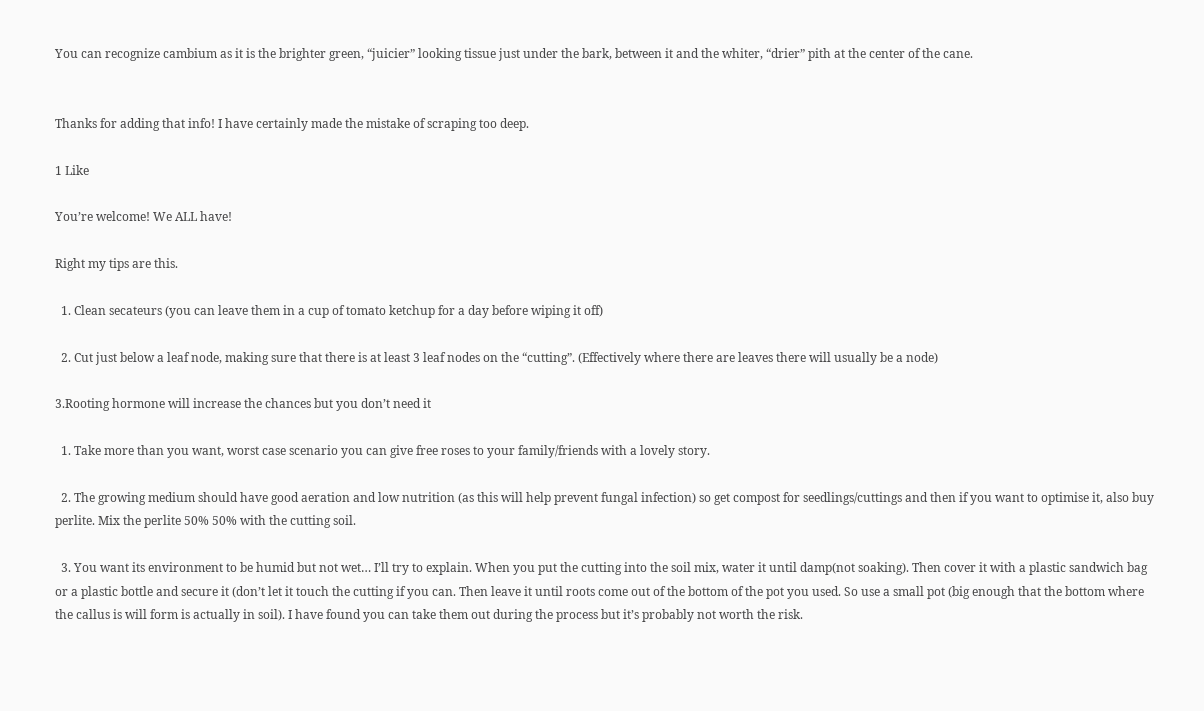You can recognize cambium as it is the brighter green, “juicier” looking tissue just under the bark, between it and the whiter, “drier” pith at the center of the cane.


Thanks for adding that info! I have certainly made the mistake of scraping too deep.

1 Like

You’re welcome! We ALL have!

Right my tips are this.

  1. Clean secateurs (you can leave them in a cup of tomato ketchup for a day before wiping it off)

  2. Cut just below a leaf node, making sure that there is at least 3 leaf nodes on the “cutting”. (Effectively where there are leaves there will usually be a node)

3.Rooting hormone will increase the chances but you don’t need it

  1. Take more than you want, worst case scenario you can give free roses to your family/friends with a lovely story.

  2. The growing medium should have good aeration and low nutrition (as this will help prevent fungal infection) so get compost for seedlings/cuttings and then if you want to optimise it, also buy perlite. Mix the perlite 50% 50% with the cutting soil.

  3. You want its environment to be humid but not wet… I’ll try to explain. When you put the cutting into the soil mix, water it until damp(not soaking). Then cover it with a plastic sandwich bag or a plastic bottle and secure it (don’t let it touch the cutting if you can. Then leave it until roots come out of the bottom of the pot you used. So use a small pot (big enough that the bottom where the callus is will form is actually in soil). I have found you can take them out during the process but it’s probably not worth the risk.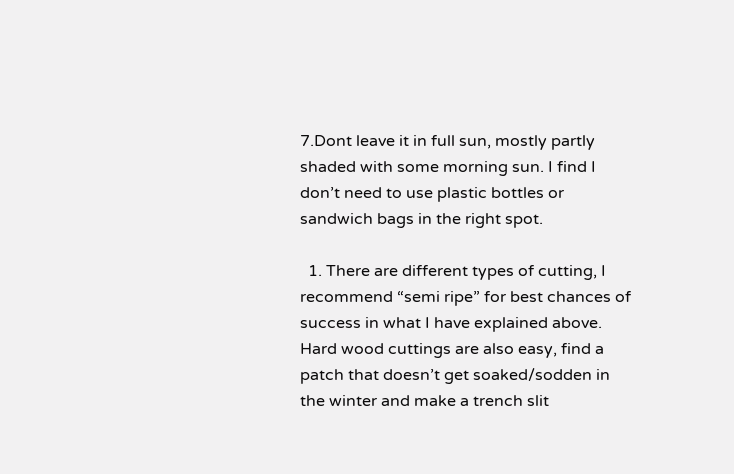7.Dont leave it in full sun, mostly partly shaded with some morning sun. I find I don’t need to use plastic bottles or sandwich bags in the right spot.

  1. There are different types of cutting, I recommend “semi ripe” for best chances of success in what I have explained above. Hard wood cuttings are also easy, find a patch that doesn’t get soaked/sodden in the winter and make a trench slit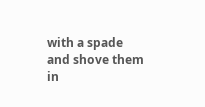with a spade and shove them in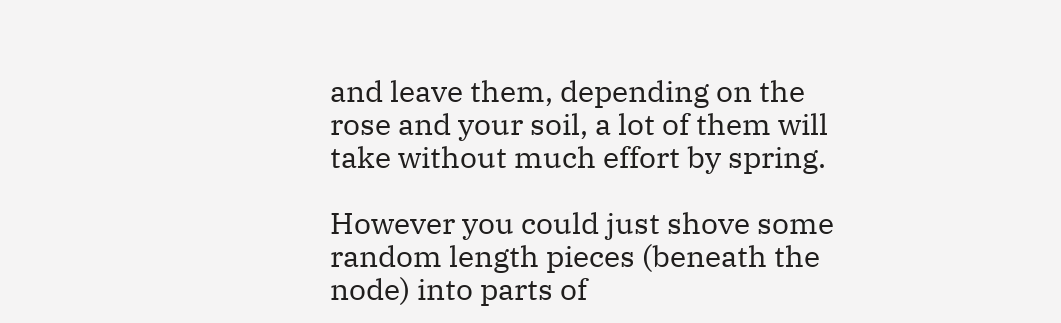and leave them, depending on the rose and your soil, a lot of them will take without much effort by spring.

However you could just shove some random length pieces (beneath the node) into parts of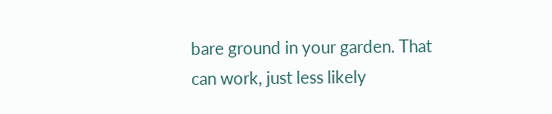bare ground in your garden. That can work, just less likely